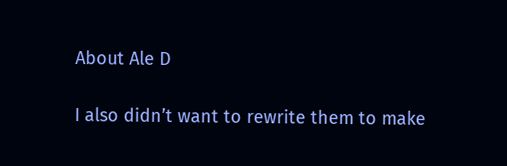About Ale D

I also didn’t want to rewrite them to make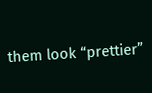them look “prettier”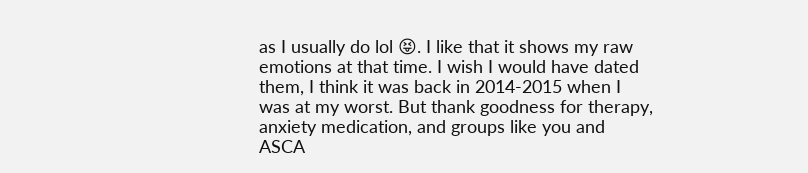as I usually do lol 😝. I like that it shows my raw emotions at that time. I wish I would have dated them, I think it was back in 2014-2015 when I was at my worst. But thank goodness for therapy, anxiety medication, and groups like you and ASCA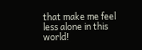that make me feel less alone in this world!